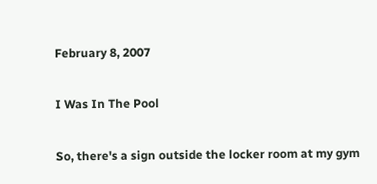February 8, 2007

I Was In The Pool

So, there's a sign outside the locker room at my gym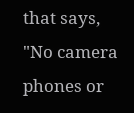that says, "No camera phones or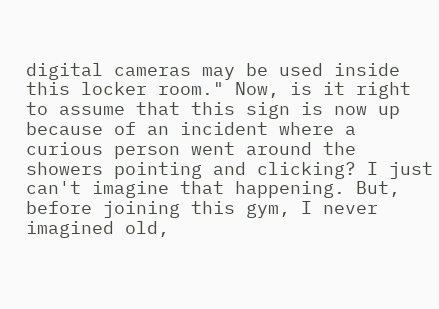digital cameras may be used inside this locker room." Now, is it right to assume that this sign is now up because of an incident where a curious person went around the showers pointing and clicking? I just can't imagine that happening. But, before joining this gym, I never imagined old,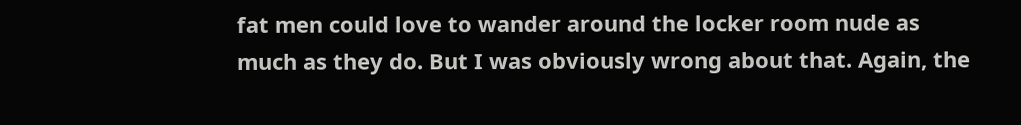fat men could love to wander around the locker room nude as much as they do. But I was obviously wrong about that. Again, the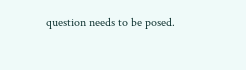question needs to be posed.